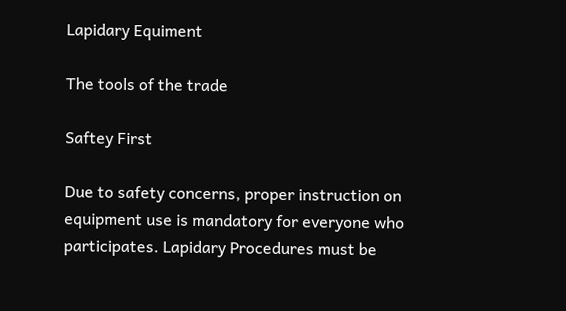Lapidary Equiment

The tools of the trade

Saftey First

Due to safety concerns, proper instruction on equipment use is mandatory for everyone who participates. Lapidary Procedures must be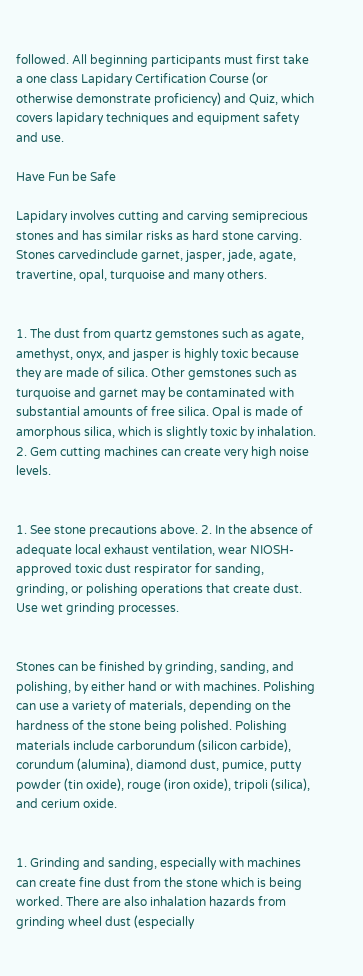followed. All beginning participants must first take a one class Lapidary Certification Course (or otherwise demonstrate proficiency) and Quiz, which covers lapidary techniques and equipment safety and use.

Have Fun be Safe

Lapidary involves cutting and carving semiprecious stones and has similar risks as hard stone carving. Stones carvedinclude garnet, jasper, jade, agate, travertine, opal, turquoise and many others.


1. The dust from quartz gemstones such as agate, amethyst, onyx, and jasper is highly toxic because they are made of silica. Other gemstones such as turquoise and garnet may be contaminated with substantial amounts of free silica. Opal is made of amorphous silica, which is slightly toxic by inhalation. 2. Gem cutting machines can create very high noise levels.


1. See stone precautions above. 2. In the absence of adequate local exhaust ventilation, wear NIOSH-approved toxic dust respirator for sanding, grinding, or polishing operations that create dust. Use wet grinding processes.


Stones can be finished by grinding, sanding, and polishing, by either hand or with machines. Polishing can use a variety of materials, depending on the hardness of the stone being polished. Polishing materials include carborundum (silicon carbide), corundum (alumina), diamond dust, pumice, putty powder (tin oxide), rouge (iron oxide), tripoli (silica), and cerium oxide.


1. Grinding and sanding, especially with machines can create fine dust from the stone which is being worked. There are also inhalation hazards from grinding wheel dust (especially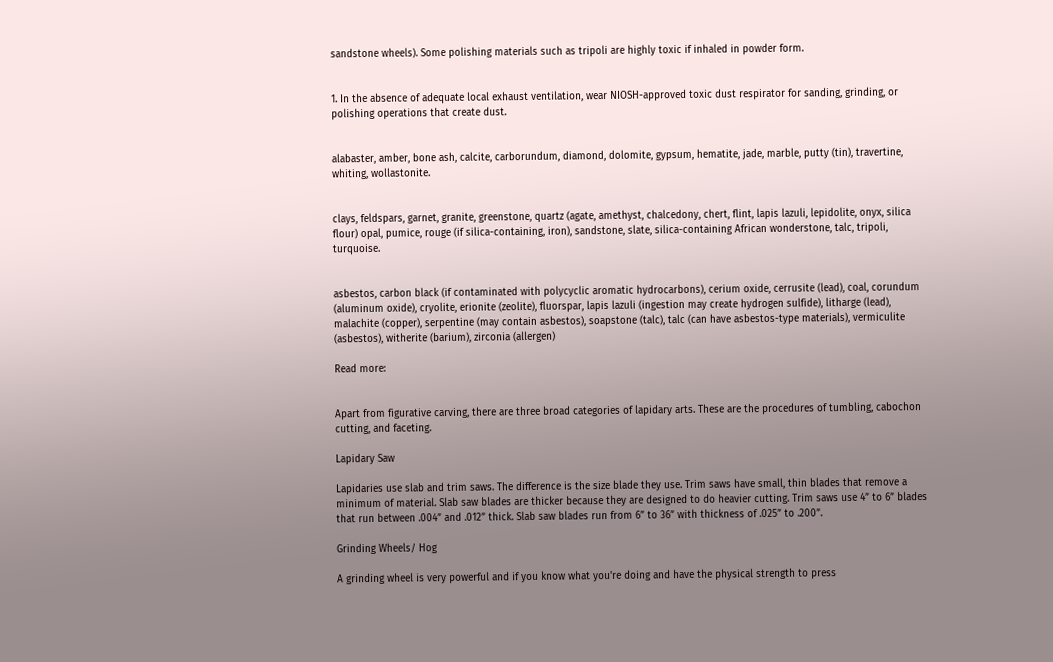sandstone wheels). Some polishing materials such as tripoli are highly toxic if inhaled in powder form.


1. In the absence of adequate local exhaust ventilation, wear NIOSH-approved toxic dust respirator for sanding, grinding, or polishing operations that create dust.


alabaster, amber, bone ash, calcite, carborundum, diamond, dolomite, gypsum, hematite, jade, marble, putty (tin), travertine, whiting, wollastonite.


clays, feldspars, garnet, granite, greenstone, quartz (agate, amethyst, chalcedony, chert, flint, lapis lazuli, lepidolite, onyx, silica flour) opal, pumice, rouge (if silica-containing, iron), sandstone, slate, silica-containing African wonderstone, talc, tripoli, turquoise.


asbestos, carbon black (if contaminated with polycyclic aromatic hydrocarbons), cerium oxide, cerrusite (lead), coal, corundum (aluminum oxide), cryolite, erionite (zeolite), fluorspar, lapis lazuli (ingestion may create hydrogen sulfide), litharge (lead), malachite (copper), serpentine (may contain asbestos), soapstone (talc), talc (can have asbestos-type materials), vermiculite (asbestos), witherite (barium), zirconia (allergen)

Read more:


Apart from figurative carving, there are three broad categories of lapidary arts. These are the procedures of tumbling, cabochon cutting, and faceting.

Lapidary Saw

Lapidaries use slab and trim saws. The difference is the size blade they use. Trim saws have small, thin blades that remove a minimum of material. Slab saw blades are thicker because they are designed to do heavier cutting. Trim saws use 4” to 6” blades that run between .004” and .012” thick. Slab saw blades run from 6” to 36” with thickness of .025” to .200”.

Grinding Wheels/ Hog

A grinding wheel is very powerful and if you know what you're doing and have the physical strength to press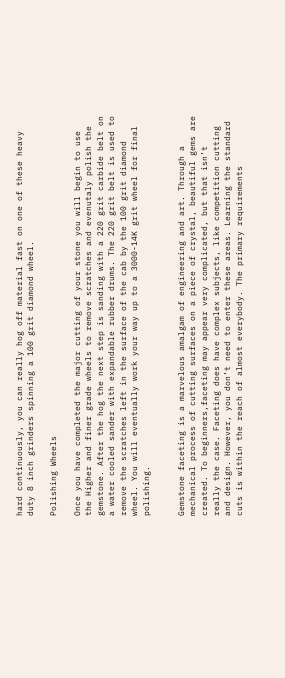hard continuously, you can really hog off material fast on one of these heavy duty 8 inch grinders spinning a 100 grit diamond wheel.

Polishing Wheels

Once you have completed the major cutting of your stone you will begin to use the Higher and finer grade wheels to remove scratches and evenutaly polish the gemstone. After the hog the next step is sanding with a 220 grit carbide belt on a water cooled sander with expandable rubber drums. The 220 grit belt is used to remove the scratches left in the surface of the cab by the 100 grit diamond wheel. You will eventually work your way up to a 3000-14K grit wheel for final polishing.


Gemstone faceting is a marvelous amalgam of engineering and art. Through a mechanical process of cutting surfaces on a piece of crystal, beautiful gems are created. To beginners,faceting may appear very complicated, but that isn’t really the case. Faceting does have complex subjects, like competition cutting and design. However, you don’t need to enter these areas. Learning the standard cuts is within the reach of almost everybody. The primary requirements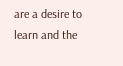are a desire to learn and the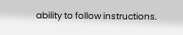ability to follow instructions.